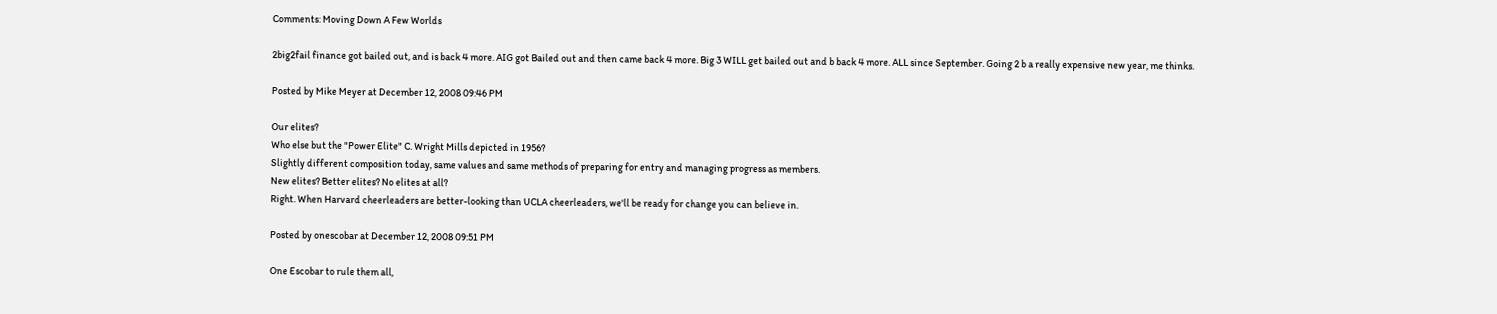Comments: Moving Down A Few Worlds

2big2fail finance got bailed out, and is back 4 more. AIG got Bailed out and then came back 4 more. Big 3 WILL get bailed out and b back 4 more. ALL since September. Going 2 b a really expensive new year, me thinks.

Posted by Mike Meyer at December 12, 2008 09:46 PM

Our elites?
Who else but the "Power Elite" C. Wright Mills depicted in 1956?
Slightly different composition today, same values and same methods of preparing for entry and managing progress as members.
New elites? Better elites? No elites at all?
Right. When Harvard cheerleaders are better-looking than UCLA cheerleaders, we'll be ready for change you can believe in.

Posted by onescobar at December 12, 2008 09:51 PM

One Escobar to rule them all,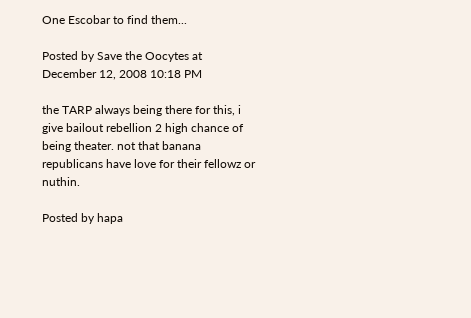One Escobar to find them...

Posted by Save the Oocytes at December 12, 2008 10:18 PM

the TARP always being there for this, i give bailout rebellion 2 high chance of being theater. not that banana republicans have love for their fellowz or nuthin.

Posted by hapa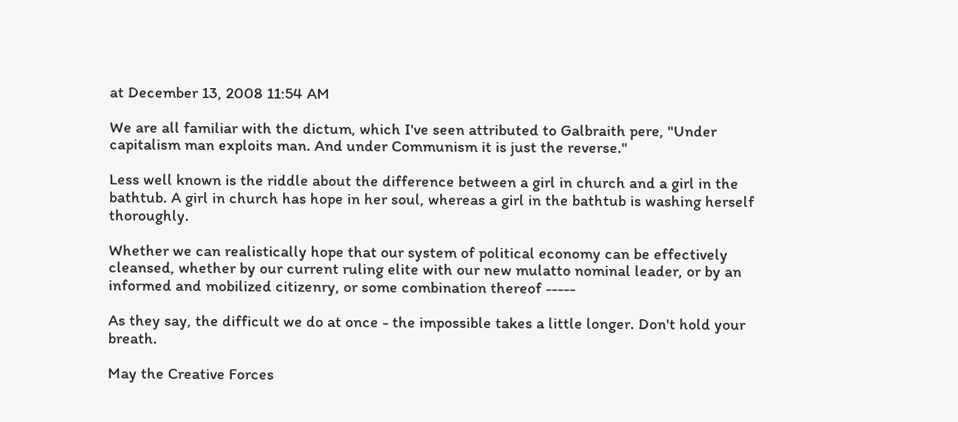at December 13, 2008 11:54 AM

We are all familiar with the dictum, which I've seen attributed to Galbraith pere, "Under capitalism man exploits man. And under Communism it is just the reverse."

Less well known is the riddle about the difference between a girl in church and a girl in the bathtub. A girl in church has hope in her soul, whereas a girl in the bathtub is washing herself thoroughly.

Whether we can realistically hope that our system of political economy can be effectively cleansed, whether by our current ruling elite with our new mulatto nominal leader, or by an informed and mobilized citizenry, or some combination thereof -----

As they say, the difficult we do at once - the impossible takes a little longer. Don't hold your breath.

May the Creative Forces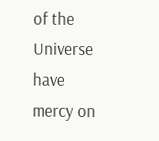of the Universe have mercy on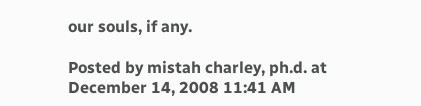our souls, if any.

Posted by mistah charley, ph.d. at December 14, 2008 11:41 AM